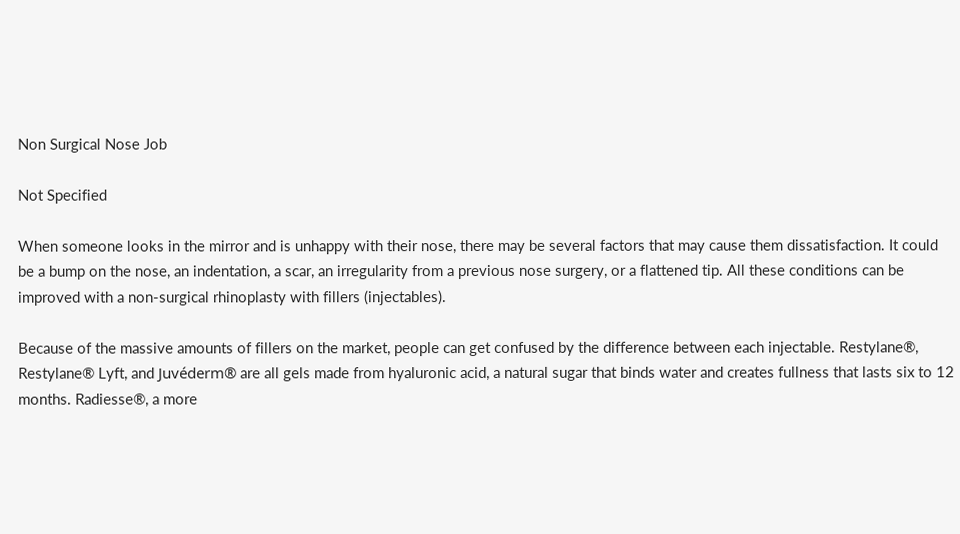Non Surgical Nose Job

Not Specified

When someone looks in the mirror and is unhappy with their nose, there may be several factors that may cause them dissatisfaction. It could be a bump on the nose, an indentation, a scar, an irregularity from a previous nose surgery, or a flattened tip. All these conditions can be improved with a non-surgical rhinoplasty with fillers (injectables).

Because of the massive amounts of fillers on the market, people can get confused by the difference between each injectable. Restylane®, Restylane® Lyft, and Juvéderm® are all gels made from hyaluronic acid, a natural sugar that binds water and creates fullness that lasts six to 12 months. Radiesse®, a more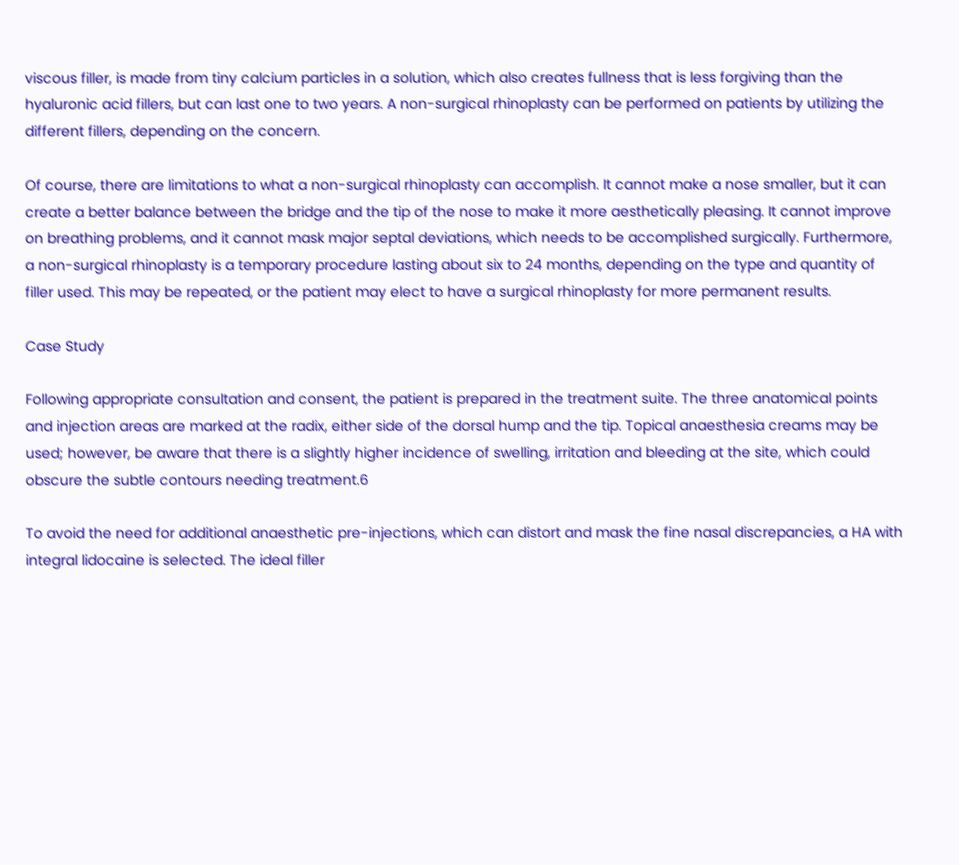viscous filler, is made from tiny calcium particles in a solution, which also creates fullness that is less forgiving than the hyaluronic acid fillers, but can last one to two years. A non-surgical rhinoplasty can be performed on patients by utilizing the different fillers, depending on the concern.

Of course, there are limitations to what a non-surgical rhinoplasty can accomplish. It cannot make a nose smaller, but it can create a better balance between the bridge and the tip of the nose to make it more aesthetically pleasing. It cannot improve on breathing problems, and it cannot mask major septal deviations, which needs to be accomplished surgically. Furthermore, a non-surgical rhinoplasty is a temporary procedure lasting about six to 24 months, depending on the type and quantity of filler used. This may be repeated, or the patient may elect to have a surgical rhinoplasty for more permanent results.

Case Study

Following appropriate consultation and consent, the patient is prepared in the treatment suite. The three anatomical points and injection areas are marked at the radix, either side of the dorsal hump and the tip. Topical anaesthesia creams may be used; however, be aware that there is a slightly higher incidence of swelling, irritation and bleeding at the site, which could obscure the subtle contours needing treatment.6

To avoid the need for additional anaesthetic pre-injections, which can distort and mask the fine nasal discrepancies, a HA with integral lidocaine is selected. The ideal filler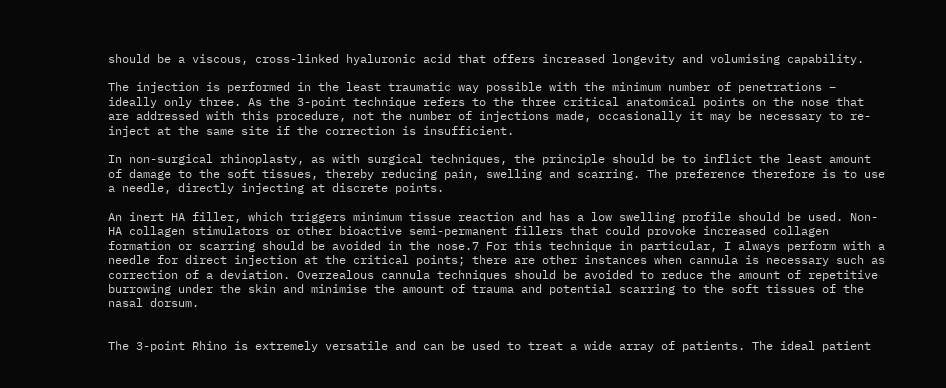should be a viscous, cross-linked hyaluronic acid that offers increased longevity and volumising capability.

The injection is performed in the least traumatic way possible with the minimum number of penetrations – ideally only three. As the 3-point technique refers to the three critical anatomical points on the nose that are addressed with this procedure, not the number of injections made, occasionally it may be necessary to re-inject at the same site if the correction is insufficient.

In non-surgical rhinoplasty, as with surgical techniques, the principle should be to inflict the least amount of damage to the soft tissues, thereby reducing pain, swelling and scarring. The preference therefore is to use a needle, directly injecting at discrete points.

An inert HA filler, which triggers minimum tissue reaction and has a low swelling profile should be used. Non-HA collagen stimulators or other bioactive semi-permanent fillers that could provoke increased collagen formation or scarring should be avoided in the nose.7 For this technique in particular, I always perform with a needle for direct injection at the critical points; there are other instances when cannula is necessary such as correction of a deviation. Overzealous cannula techniques should be avoided to reduce the amount of repetitive burrowing under the skin and minimise the amount of trauma and potential scarring to the soft tissues of the nasal dorsum.


The 3-point Rhino is extremely versatile and can be used to treat a wide array of patients. The ideal patient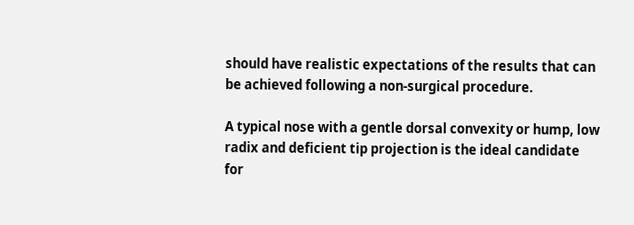should have realistic expectations of the results that can be achieved following a non-surgical procedure.

A typical nose with a gentle dorsal convexity or hump, low radix and deficient tip projection is the ideal candidate for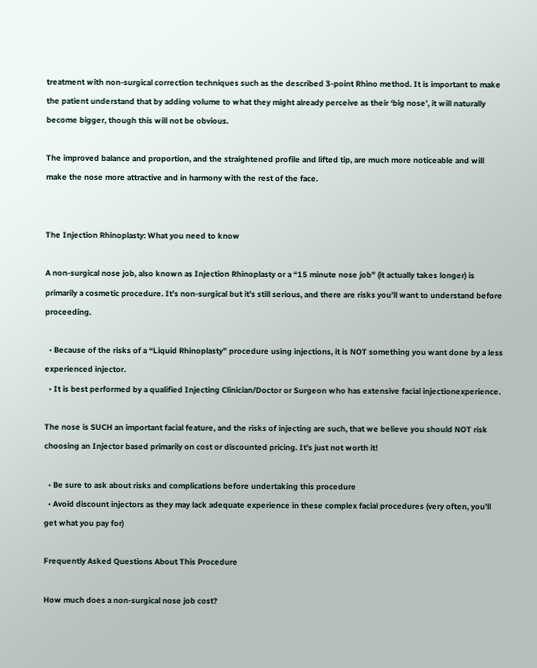treatment with non-surgical correction techniques such as the described 3-point Rhino method. It is important to make the patient understand that by adding volume to what they might already perceive as their ‘big nose’, it will naturally become bigger, though this will not be obvious.

The improved balance and proportion, and the straightened profile and lifted tip, are much more noticeable and will make the nose more attractive and in harmony with the rest of the face.


The Injection Rhinoplasty: What you need to know

A non-surgical nose job, also known as Injection Rhinoplasty or a “15 minute nose job” (it actually takes longer) is primarily a cosmetic procedure. It’s non-surgical but it’s still serious, and there are risks you’ll want to understand before proceeding.

  • Because of the risks of a “Liquid Rhinoplasty” procedure using injections, it is NOT something you want done by a less experienced injector.
  • It is best performed by a qualified Injecting Clinician/Doctor or Surgeon who has extensive facial injectionexperience.

The nose is SUCH an important facial feature, and the risks of injecting are such, that we believe you should NOT risk choosing an Injector based primarily on cost or discounted pricing. It’s just not worth it!

  • Be sure to ask about risks and complications before undertaking this procedure
  • Avoid discount injectors as they may lack adequate experience in these complex facial procedures (very often, you’ll get what you pay for)

Frequently Asked Questions About This Procedure

How much does a non-surgical nose job cost?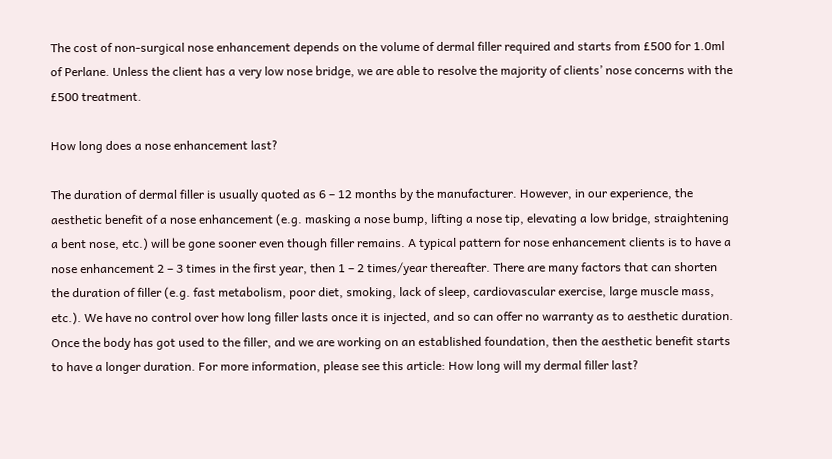The cost of non-surgical nose enhancement depends on the volume of dermal filler required and starts from £500 for 1.0ml of Perlane. Unless the client has a very low nose bridge, we are able to resolve the majority of clients’ nose concerns with the £500 treatment.

How long does a nose enhancement last?

The duration of dermal filler is usually quoted as 6 – 12 months by the manufacturer. However, in our experience, the aesthetic benefit of a nose enhancement (e.g. masking a nose bump, lifting a nose tip, elevating a low bridge, straightening a bent nose, etc.) will be gone sooner even though filler remains. A typical pattern for nose enhancement clients is to have a nose enhancement 2 – 3 times in the first year, then 1 – 2 times/year thereafter. There are many factors that can shorten the duration of filler (e.g. fast metabolism, poor diet, smoking, lack of sleep, cardiovascular exercise, large muscle mass, etc.). We have no control over how long filler lasts once it is injected, and so can offer no warranty as to aesthetic duration. Once the body has got used to the filler, and we are working on an established foundation, then the aesthetic benefit starts to have a longer duration. For more information, please see this article: How long will my dermal filler last?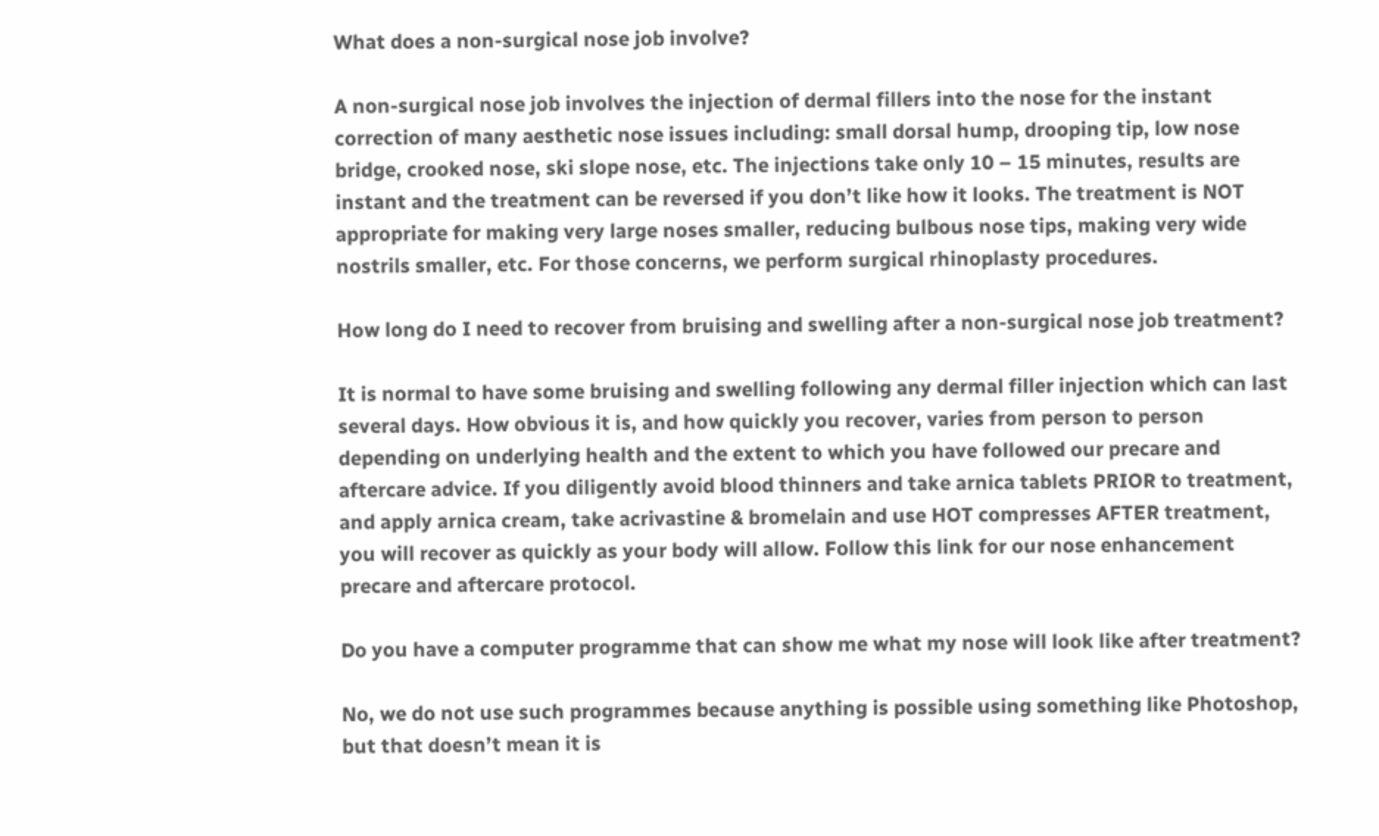What does a non-surgical nose job involve?

A non-surgical nose job involves the injection of dermal fillers into the nose for the instant correction of many aesthetic nose issues including: small dorsal hump, drooping tip, low nose bridge, crooked nose, ski slope nose, etc. The injections take only 10 – 15 minutes, results are instant and the treatment can be reversed if you don’t like how it looks. The treatment is NOT appropriate for making very large noses smaller, reducing bulbous nose tips, making very wide nostrils smaller, etc. For those concerns, we perform surgical rhinoplasty procedures.

How long do I need to recover from bruising and swelling after a non-surgical nose job treatment?

It is normal to have some bruising and swelling following any dermal filler injection which can last several days. How obvious it is, and how quickly you recover, varies from person to person depending on underlying health and the extent to which you have followed our precare and aftercare advice. If you diligently avoid blood thinners and take arnica tablets PRIOR to treatment, and apply arnica cream, take acrivastine & bromelain and use HOT compresses AFTER treatment, you will recover as quickly as your body will allow. Follow this link for our nose enhancement precare and aftercare protocol.

Do you have a computer programme that can show me what my nose will look like after treatment?

No, we do not use such programmes because anything is possible using something like Photoshop, but that doesn’t mean it is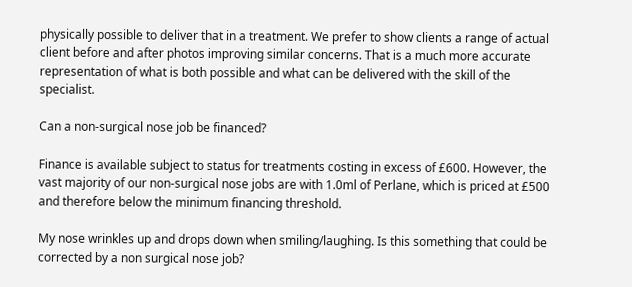physically possible to deliver that in a treatment. We prefer to show clients a range of actual client before and after photos improving similar concerns. That is a much more accurate representation of what is both possible and what can be delivered with the skill of the specialist.

Can a non-surgical nose job be financed?

Finance is available subject to status for treatments costing in excess of £600. However, the vast majority of our non-surgical nose jobs are with 1.0ml of Perlane, which is priced at £500 and therefore below the minimum financing threshold.

My nose wrinkles up and drops down when smiling/laughing. Is this something that could be corrected by a non surgical nose job?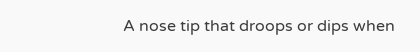A nose tip that droops or dips when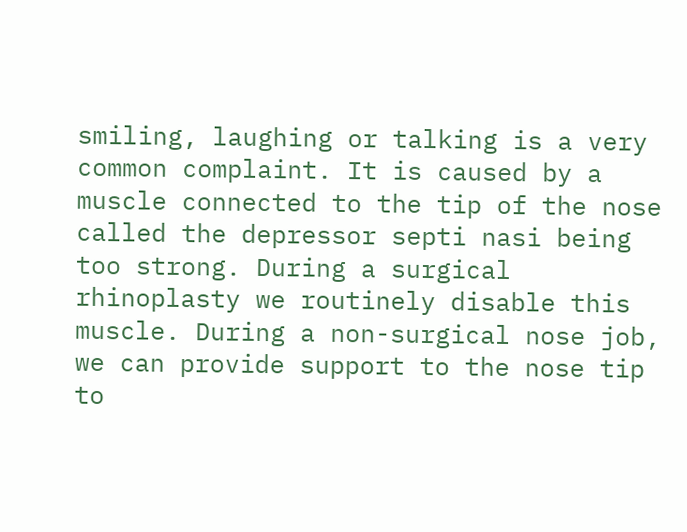smiling, laughing or talking is a very common complaint. It is caused by a muscle connected to the tip of the nose called the depressor septi nasi being too strong. During a surgical rhinoplasty we routinely disable this muscle. During a non-surgical nose job, we can provide support to the nose tip to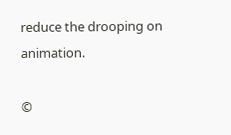reduce the drooping on animation.

©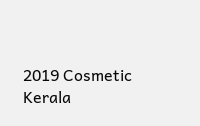2019 Cosmetic Kerala